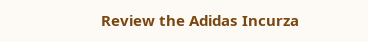Review the Adidas Incurza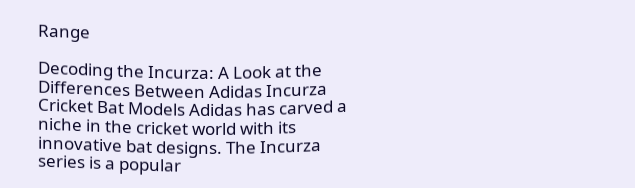Range

Decoding the Incurza: A Look at the Differences Between Adidas Incurza Cricket Bat Models Adidas has carved a niche in the cricket world with its innovative bat designs. The Incurza series is a popular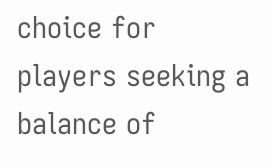choice for players seeking a balance of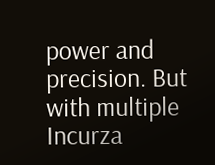power and precision. But with multiple Incurza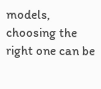models, choosing the right one can be